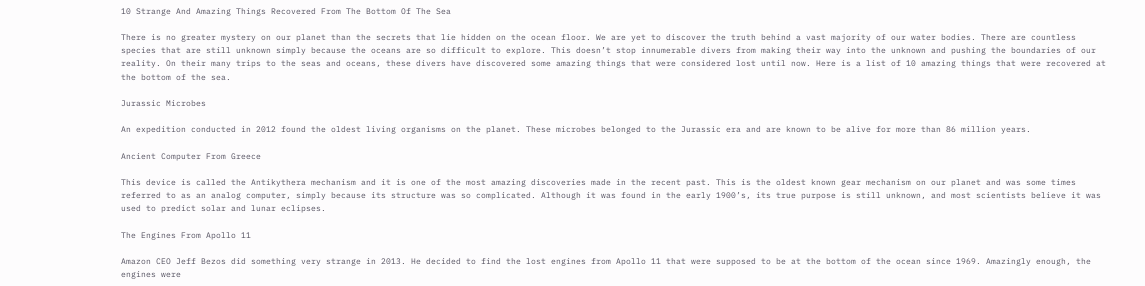10 Strange And Amazing Things Recovered From The Bottom Of The Sea

There is no greater mystery on our planet than the secrets that lie hidden on the ocean floor. We are yet to discover the truth behind a vast majority of our water bodies. There are countless species that are still unknown simply because the oceans are so difficult to explore. This doesn’t stop innumerable divers from making their way into the unknown and pushing the boundaries of our reality. On their many trips to the seas and oceans, these divers have discovered some amazing things that were considered lost until now. Here is a list of 10 amazing things that were recovered at the bottom of the sea.

Jurassic Microbes

An expedition conducted in 2012 found the oldest living organisms on the planet. These microbes belonged to the Jurassic era and are known to be alive for more than 86 million years.

Ancient Computer From Greece

This device is called the Antikythera mechanism and it is one of the most amazing discoveries made in the recent past. This is the oldest known gear mechanism on our planet and was some times referred to as an analog computer, simply because its structure was so complicated. Although it was found in the early 1900’s, its true purpose is still unknown, and most scientists believe it was used to predict solar and lunar eclipses.

The Engines From Apollo 11

Amazon CEO Jeff Bezos did something very strange in 2013. He decided to find the lost engines from Apollo 11 that were supposed to be at the bottom of the ocean since 1969. Amazingly enough, the engines were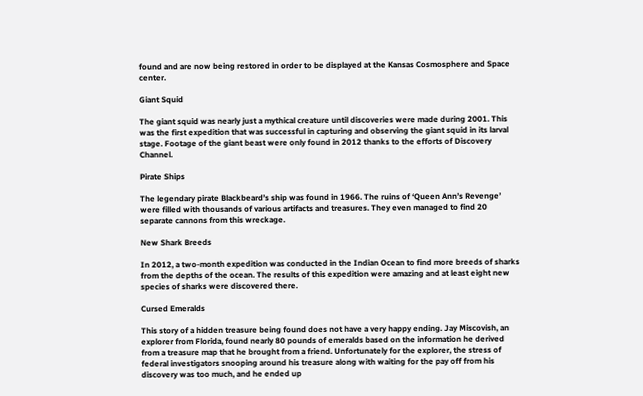found and are now being restored in order to be displayed at the Kansas Cosmosphere and Space center.

Giant Squid

The giant squid was nearly just a mythical creature until discoveries were made during 2001. This was the first expedition that was successful in capturing and observing the giant squid in its larval stage. Footage of the giant beast were only found in 2012 thanks to the efforts of Discovery Channel.

Pirate Ships

The legendary pirate Blackbeard’s ship was found in 1966. The ruins of ‘Queen Ann’s Revenge’ were filled with thousands of various artifacts and treasures. They even managed to find 20 separate cannons from this wreckage.

New Shark Breeds

In 2012, a two-month expedition was conducted in the Indian Ocean to find more breeds of sharks from the depths of the ocean. The results of this expedition were amazing and at least eight new species of sharks were discovered there.

Cursed Emeralds

This story of a hidden treasure being found does not have a very happy ending. Jay Miscovish, an explorer from Florida, found nearly 80 pounds of emeralds based on the information he derived from a treasure map that he brought from a friend. Unfortunately for the explorer, the stress of federal investigators snooping around his treasure along with waiting for the pay off from his discovery was too much, and he ended up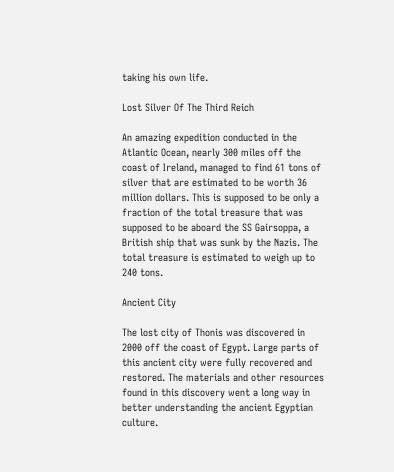taking his own life.

Lost Silver Of The Third Reich

An amazing expedition conducted in the Atlantic Ocean, nearly 300 miles off the coast of Ireland, managed to find 61 tons of silver that are estimated to be worth 36 million dollars. This is supposed to be only a fraction of the total treasure that was supposed to be aboard the SS Gairsoppa, a British ship that was sunk by the Nazis. The total treasure is estimated to weigh up to 240 tons.

Ancient City

The lost city of Thonis was discovered in 2000 off the coast of Egypt. Large parts of this ancient city were fully recovered and restored. The materials and other resources found in this discovery went a long way in better understanding the ancient Egyptian culture.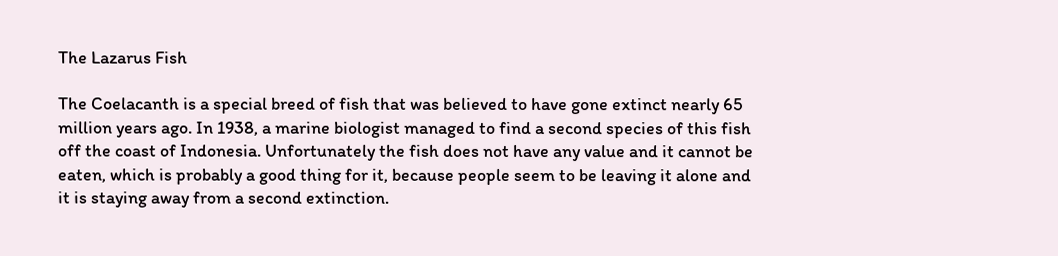The Lazarus Fish

The Coelacanth is a special breed of fish that was believed to have gone extinct nearly 65 million years ago. In 1938, a marine biologist managed to find a second species of this fish off the coast of Indonesia. Unfortunately the fish does not have any value and it cannot be eaten, which is probably a good thing for it, because people seem to be leaving it alone and it is staying away from a second extinction.